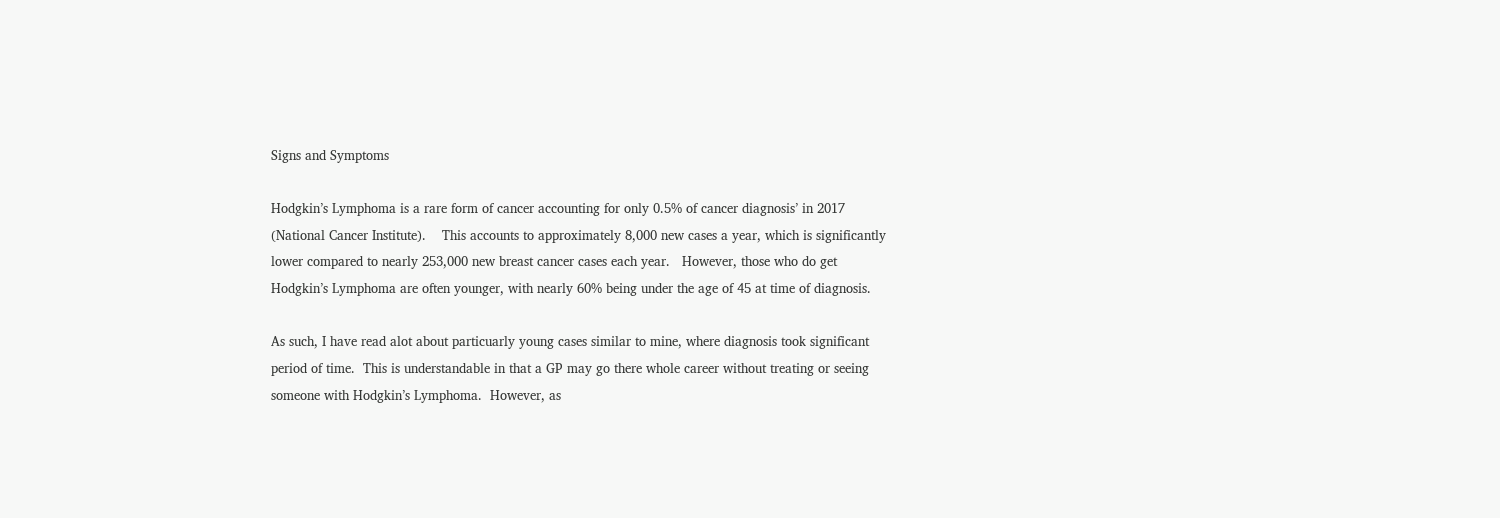Signs and Symptoms

Hodgkin’s Lymphoma is a rare form of cancer accounting for only 0.5% of cancer diagnosis’ in 2017 (National Cancer Institute).    This accounts to approximately 8,000 new cases a year, which is significantly lower compared to nearly 253,000 new breast cancer cases each year.   However, those who do get Hodgkin’s Lymphoma are often younger, with nearly 60% being under the age of 45 at time of diagnosis.

As such, I have read alot about particuarly young cases similar to mine, where diagnosis took significant period of time.  This is understandable in that a GP may go there whole career without treating or seeing someone with Hodgkin’s Lymphoma.  However, as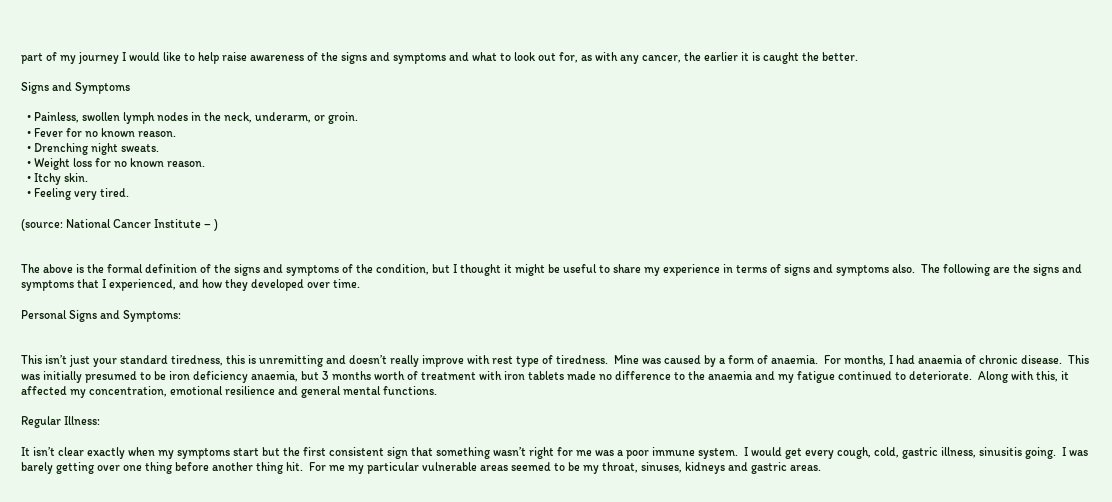part of my journey I would like to help raise awareness of the signs and symptoms and what to look out for, as with any cancer, the earlier it is caught the better.

Signs and Symptoms

  • Painless, swollen lymph nodes in the neck, underarm, or groin.
  • Fever for no known reason.
  • Drenching night sweats.
  • Weight loss for no known reason.
  • Itchy skin.
  • Feeling very tired.

(source: National Cancer Institute – )


The above is the formal definition of the signs and symptoms of the condition, but I thought it might be useful to share my experience in terms of signs and symptoms also.  The following are the signs and symptoms that I experienced, and how they developed over time.

Personal Signs and Symptoms:


This isn’t just your standard tiredness, this is unremitting and doesn’t really improve with rest type of tiredness.  Mine was caused by a form of anaemia.  For months, I had anaemia of chronic disease.  This was initially presumed to be iron deficiency anaemia, but 3 months worth of treatment with iron tablets made no difference to the anaemia and my fatigue continued to deteriorate.  Along with this, it affected my concentration, emotional resilience and general mental functions.

Regular Illness:

It isn’t clear exactly when my symptoms start but the first consistent sign that something wasn’t right for me was a poor immune system.  I would get every cough, cold, gastric illness, sinusitis going.  I was barely getting over one thing before another thing hit.  For me my particular vulnerable areas seemed to be my throat, sinuses, kidneys and gastric areas.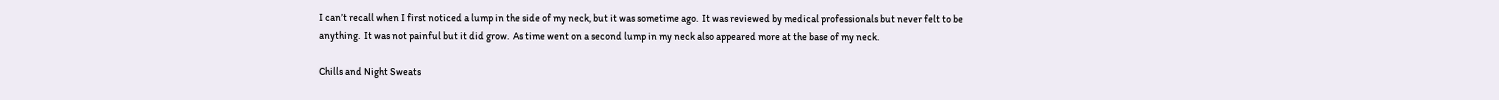I can’t recall when I first noticed a lump in the side of my neck, but it was sometime ago.  It was reviewed by medical professionals but never felt to be anything.  It was not painful but it did grow.  As time went on a second lump in my neck also appeared more at the base of my neck.

Chills and Night Sweats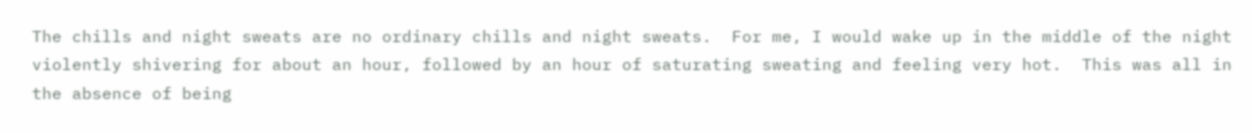The chills and night sweats are no ordinary chills and night sweats.  For me, I would wake up in the middle of the night violently shivering for about an hour, followed by an hour of saturating sweating and feeling very hot.  This was all in the absence of being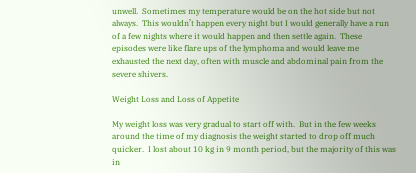unwell.  Sometimes my temperature would be on the hot side but not always.  This wouldn’t happen every night but I would generally have a run of a few nights where it would happen and then settle again.  These episodes were like flare ups of the lymphoma and would leave me exhausted the next day, often with muscle and abdominal pain from the severe shivers.

Weight Loss and Loss of Appetite

My weight loss was very gradual to start off with.  But in the few weeks around the time of my diagnosis the weight started to drop off much quicker.  I lost about 10 kg in 9 month period, but the majority of this was in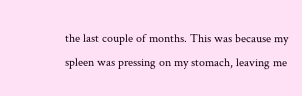the last couple of months. This was because my spleen was pressing on my stomach, leaving me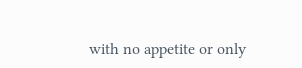with no appetite or only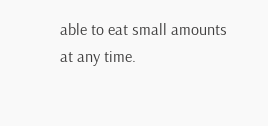able to eat small amounts at any time.